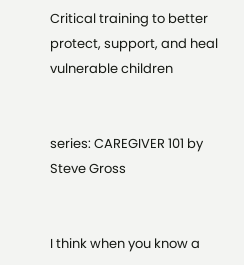Critical training to better protect, support, and heal vulnerable children


series: CAREGIVER 101 by Steve Gross


I think when you know a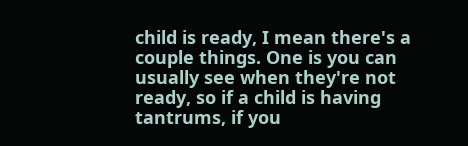child is ready, I mean there's a couple things. One is you can usually see when they're not ready, so if a child is having tantrums, if you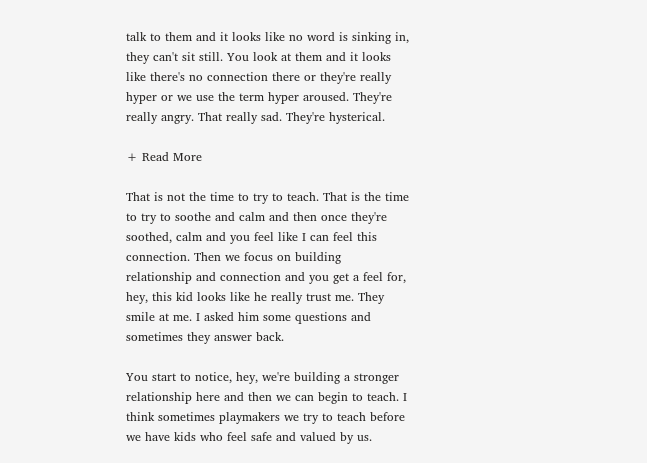talk to them and it looks like no word is sinking in, they can't sit still. You look at them and it looks like there's no connection there or they're really hyper or we use the term hyper aroused. They're really angry. That really sad. They're hysterical.

+ Read More

That is not the time to try to teach. That is the time to try to soothe and calm and then once they're soothed, calm and you feel like I can feel this connection. Then we focus on building relationship and connection and you get a feel for, hey, this kid looks like he really trust me. They smile at me. I asked him some questions and sometimes they answer back.

You start to notice, hey, we're building a stronger relationship here and then we can begin to teach. I think sometimes playmakers we try to teach before we have kids who feel safe and valued by us.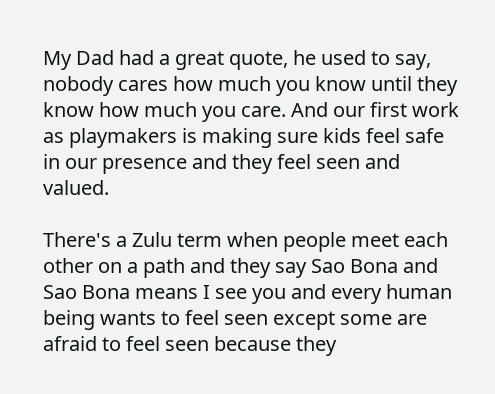My Dad had a great quote, he used to say, nobody cares how much you know until they know how much you care. And our first work as playmakers is making sure kids feel safe in our presence and they feel seen and valued.

There's a Zulu term when people meet each other on a path and they say Sao Bona and Sao Bona means I see you and every human being wants to feel seen except some are afraid to feel seen because they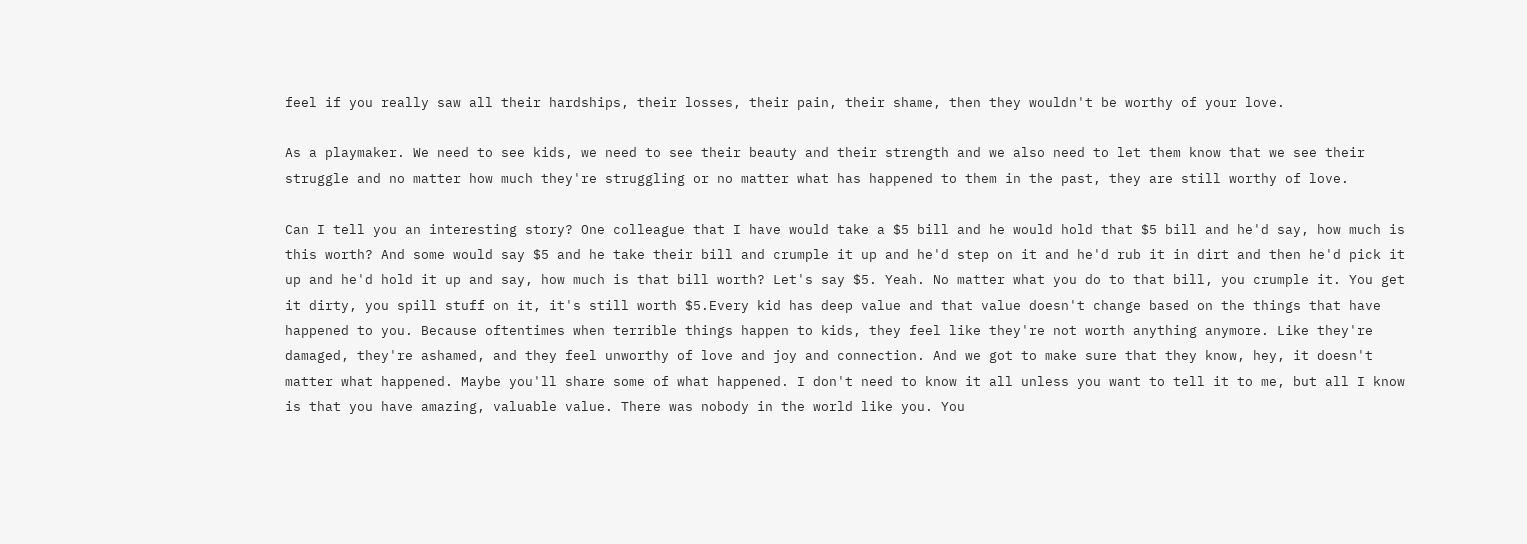feel if you really saw all their hardships, their losses, their pain, their shame, then they wouldn't be worthy of your love.

As a playmaker. We need to see kids, we need to see their beauty and their strength and we also need to let them know that we see their struggle and no matter how much they're struggling or no matter what has happened to them in the past, they are still worthy of love.

Can I tell you an interesting story? One colleague that I have would take a $5 bill and he would hold that $5 bill and he'd say, how much is this worth? And some would say $5 and he take their bill and crumple it up and he'd step on it and he'd rub it in dirt and then he'd pick it up and he'd hold it up and say, how much is that bill worth? Let's say $5. Yeah. No matter what you do to that bill, you crumple it. You get it dirty, you spill stuff on it, it's still worth $5.Every kid has deep value and that value doesn't change based on the things that have happened to you. Because oftentimes when terrible things happen to kids, they feel like they're not worth anything anymore. Like they're damaged, they're ashamed, and they feel unworthy of love and joy and connection. And we got to make sure that they know, hey, it doesn't matter what happened. Maybe you'll share some of what happened. I don't need to know it all unless you want to tell it to me, but all I know is that you have amazing, valuable value. There was nobody in the world like you. You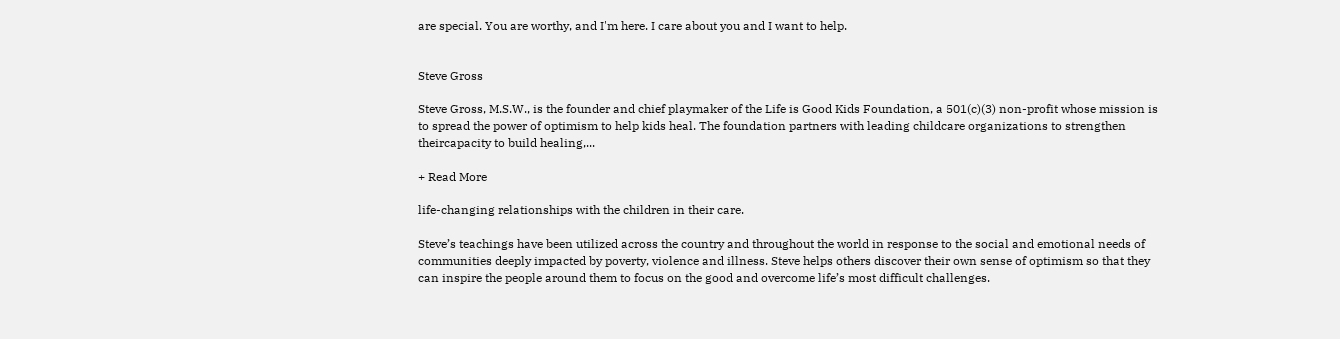are special. You are worthy, and I'm here. I care about you and I want to help.


Steve Gross

Steve Gross, M.S.W., is the founder and chief playmaker of the Life is Good Kids Foundation, a 501(c)(3) non-profit whose mission is to spread the power of optimism to help kids heal. The foundation partners with leading childcare organizations to strengthen theircapacity to build healing,...

+ Read More

life-changing relationships with the children in their care.

Steve’s teachings have been utilized across the country and throughout the world in response to the social and emotional needs of communities deeply impacted by poverty, violence and illness. Steve helps others discover their own sense of optimism so that they can inspire the people around them to focus on the good and overcome life’s most difficult challenges.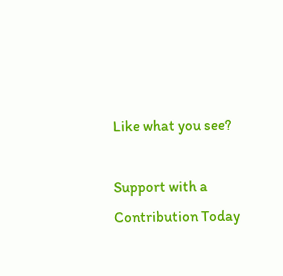Like what you see?

Support with a Contribution Today